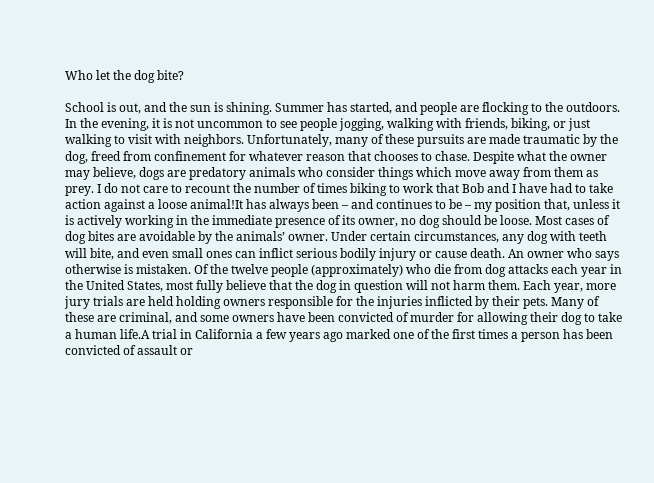Who let the dog bite?

School is out, and the sun is shining. Summer has started, and people are flocking to the outdoors. In the evening, it is not uncommon to see people jogging, walking with friends, biking, or just walking to visit with neighbors. Unfortunately, many of these pursuits are made traumatic by the dog, freed from confinement for whatever reason that chooses to chase. Despite what the owner may believe, dogs are predatory animals who consider things which move away from them as prey. I do not care to recount the number of times biking to work that Bob and I have had to take action against a loose animal!It has always been – and continues to be – my position that, unless it is actively working in the immediate presence of its owner, no dog should be loose. Most cases of dog bites are avoidable by the animals’ owner. Under certain circumstances, any dog with teeth will bite, and even small ones can inflict serious bodily injury or cause death. An owner who says otherwise is mistaken. Of the twelve people (approximately) who die from dog attacks each year in the United States, most fully believe that the dog in question will not harm them. Each year, more jury trials are held holding owners responsible for the injuries inflicted by their pets. Many of these are criminal, and some owners have been convicted of murder for allowing their dog to take a human life.A trial in California a few years ago marked one of the first times a person has been convicted of assault or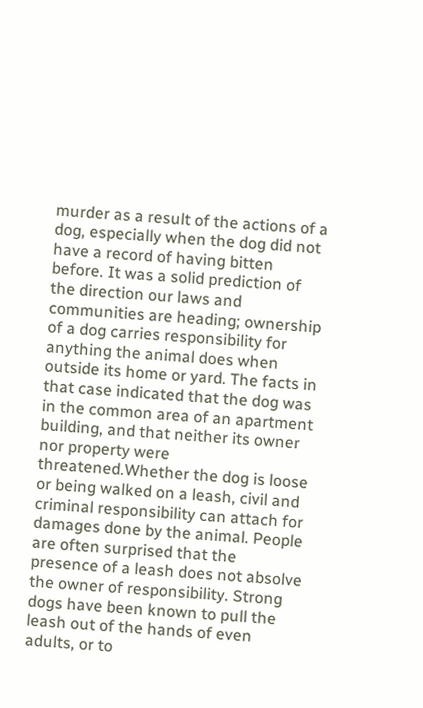murder as a result of the actions of a dog, especially when the dog did not have a record of having bitten before. It was a solid prediction of the direction our laws and communities are heading; ownership of a dog carries responsibility for anything the animal does when outside its home or yard. The facts in that case indicated that the dog was in the common area of an apartment building, and that neither its owner nor property were threatened.Whether the dog is loose or being walked on a leash, civil and criminal responsibility can attach for damages done by the animal. People are often surprised that the presence of a leash does not absolve the owner of responsibility. Strong dogs have been known to pull the leash out of the hands of even adults, or to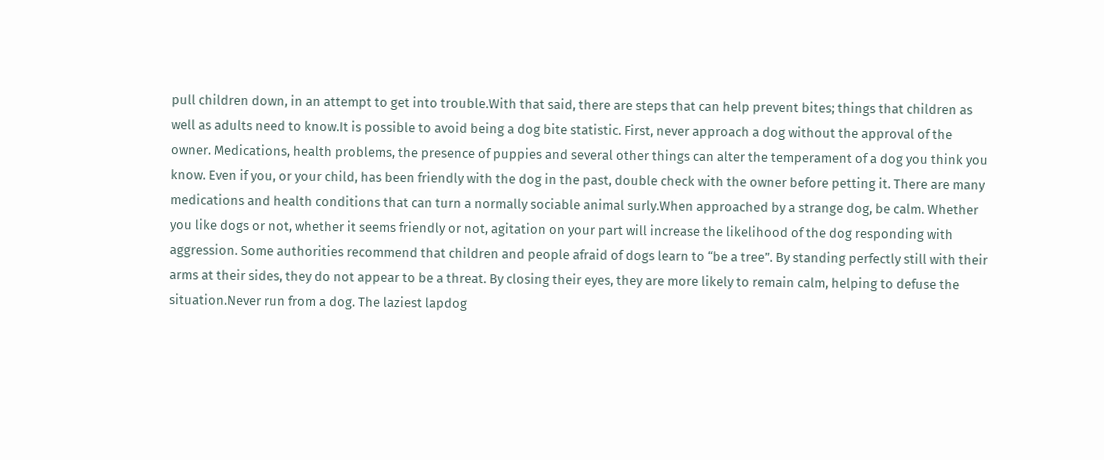pull children down, in an attempt to get into trouble.With that said, there are steps that can help prevent bites; things that children as well as adults need to know.It is possible to avoid being a dog bite statistic. First, never approach a dog without the approval of the owner. Medications, health problems, the presence of puppies and several other things can alter the temperament of a dog you think you know. Even if you, or your child, has been friendly with the dog in the past, double check with the owner before petting it. There are many medications and health conditions that can turn a normally sociable animal surly.When approached by a strange dog, be calm. Whether you like dogs or not, whether it seems friendly or not, agitation on your part will increase the likelihood of the dog responding with aggression. Some authorities recommend that children and people afraid of dogs learn to “be a tree”. By standing perfectly still with their arms at their sides, they do not appear to be a threat. By closing their eyes, they are more likely to remain calm, helping to defuse the situation.Never run from a dog. The laziest lapdog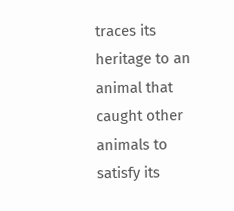traces its heritage to an animal that caught other animals to satisfy its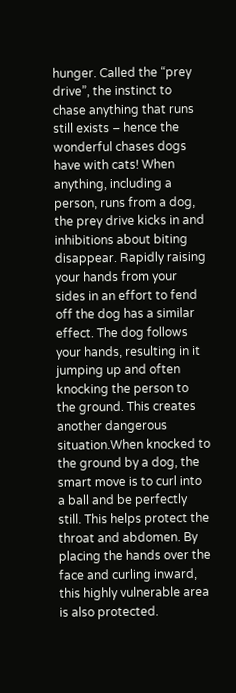hunger. Called the “prey drive”, the instinct to chase anything that runs still exists – hence the wonderful chases dogs have with cats! When anything, including a person, runs from a dog, the prey drive kicks in and inhibitions about biting disappear. Rapidly raising your hands from your sides in an effort to fend off the dog has a similar effect. The dog follows your hands, resulting in it jumping up and often knocking the person to the ground. This creates another dangerous situation.When knocked to the ground by a dog, the smart move is to curl into a ball and be perfectly still. This helps protect the throat and abdomen. By placing the hands over the face and curling inward, this highly vulnerable area is also protected.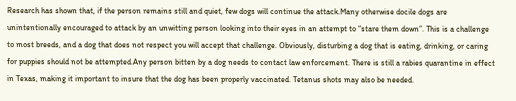Research has shown that, if the person remains still and quiet, few dogs will continue the attack.Many otherwise docile dogs are unintentionally encouraged to attack by an unwitting person looking into their eyes in an attempt to “stare them down”. This is a challenge to most breeds, and a dog that does not respect you will accept that challenge. Obviously, disturbing a dog that is eating, drinking, or caring for puppies should not be attempted.Any person bitten by a dog needs to contact law enforcement. There is still a rabies quarantine in effect in Texas, making it important to insure that the dog has been properly vaccinated. Tetanus shots may also be needed.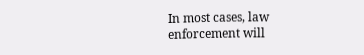In most cases, law enforcement will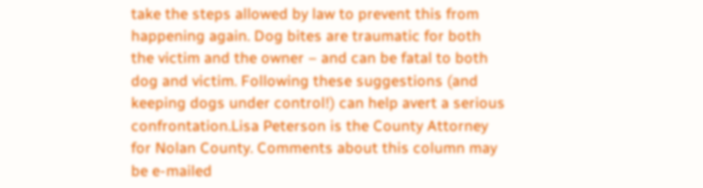take the steps allowed by law to prevent this from happening again. Dog bites are traumatic for both the victim and the owner – and can be fatal to both dog and victim. Following these suggestions (and keeping dogs under control!) can help avert a serious confrontation.Lisa Peterson is the County Attorney for Nolan County. Comments about this column may be e-mailed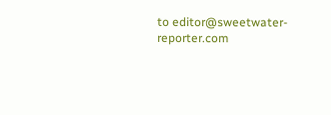to editor@sweetwater-reporter.com